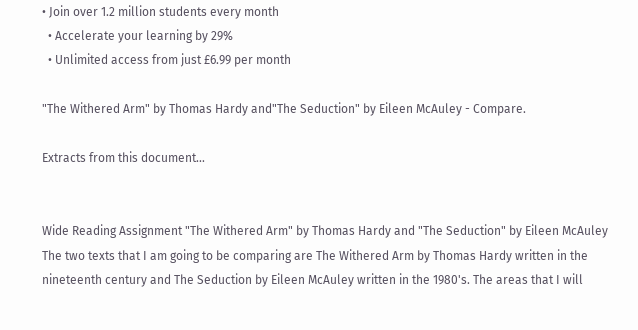• Join over 1.2 million students every month
  • Accelerate your learning by 29%
  • Unlimited access from just £6.99 per month

"The Withered Arm" by Thomas Hardy and"The Seduction" by Eileen McAuley - Compare.

Extracts from this document...


Wide Reading Assignment "The Withered Arm" by Thomas Hardy and "The Seduction" by Eileen McAuley The two texts that I am going to be comparing are The Withered Arm by Thomas Hardy written in the nineteenth century and The Seduction by Eileen McAuley written in the 1980's. The areas that I will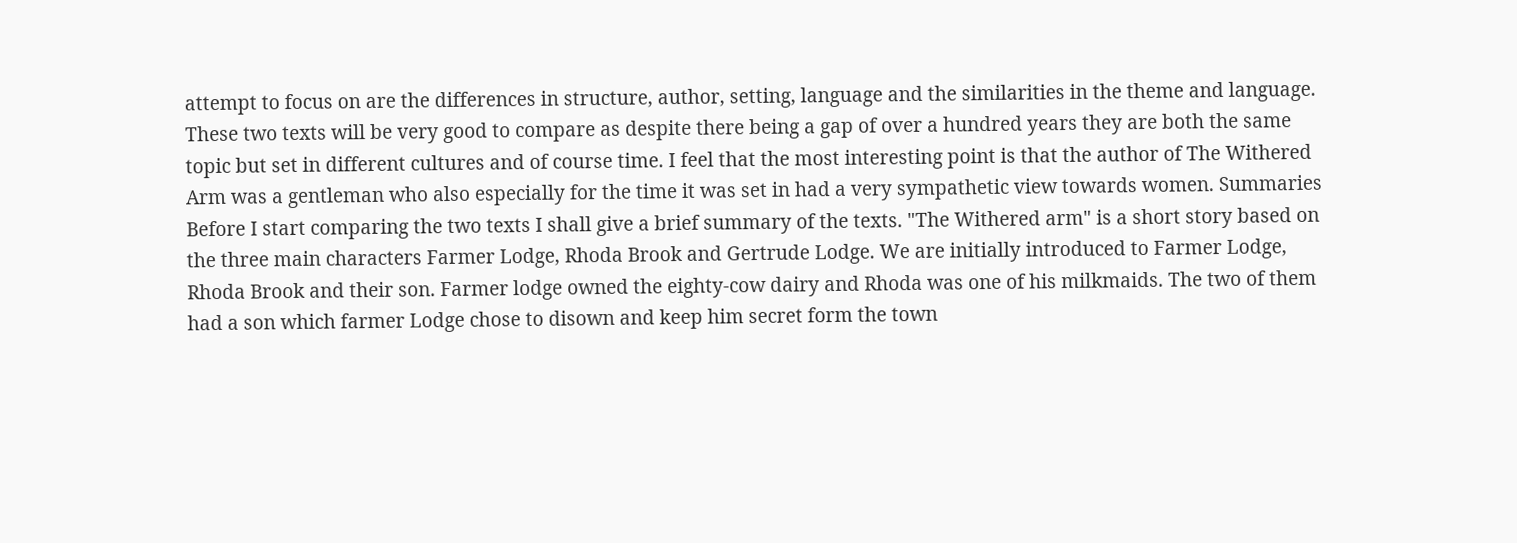attempt to focus on are the differences in structure, author, setting, language and the similarities in the theme and language. These two texts will be very good to compare as despite there being a gap of over a hundred years they are both the same topic but set in different cultures and of course time. I feel that the most interesting point is that the author of The Withered Arm was a gentleman who also especially for the time it was set in had a very sympathetic view towards women. Summaries Before I start comparing the two texts I shall give a brief summary of the texts. "The Withered arm" is a short story based on the three main characters Farmer Lodge, Rhoda Brook and Gertrude Lodge. We are initially introduced to Farmer Lodge, Rhoda Brook and their son. Farmer lodge owned the eighty-cow dairy and Rhoda was one of his milkmaids. The two of them had a son which farmer Lodge chose to disown and keep him secret form the town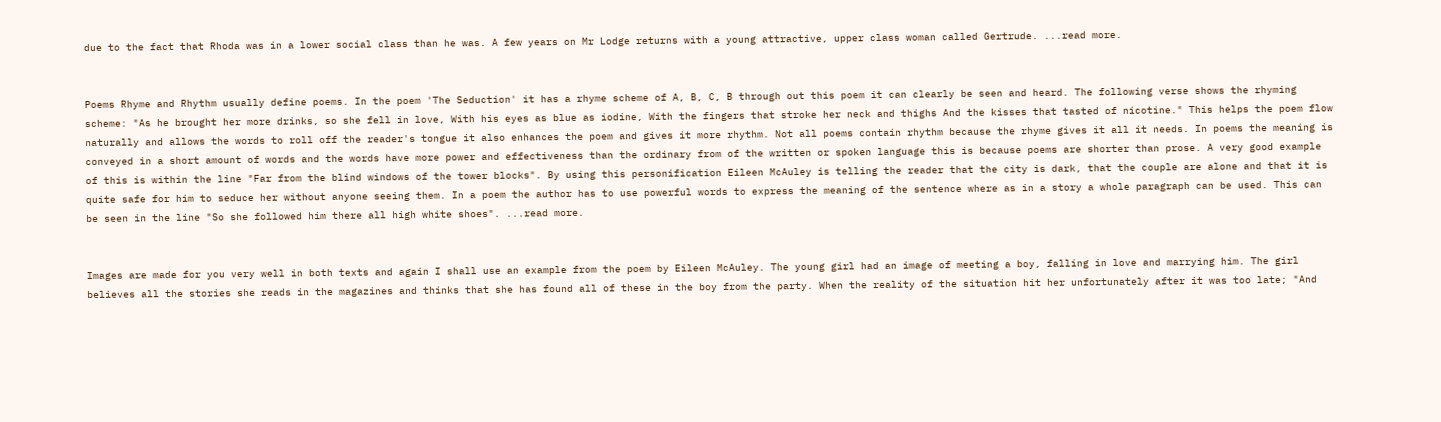due to the fact that Rhoda was in a lower social class than he was. A few years on Mr Lodge returns with a young attractive, upper class woman called Gertrude. ...read more.


Poems Rhyme and Rhythm usually define poems. In the poem 'The Seduction' it has a rhyme scheme of A, B, C, B through out this poem it can clearly be seen and heard. The following verse shows the rhyming scheme: "As he brought her more drinks, so she fell in love, With his eyes as blue as iodine, With the fingers that stroke her neck and thighs And the kisses that tasted of nicotine." This helps the poem flow naturally and allows the words to roll off the reader's tongue it also enhances the poem and gives it more rhythm. Not all poems contain rhythm because the rhyme gives it all it needs. In poems the meaning is conveyed in a short amount of words and the words have more power and effectiveness than the ordinary from of the written or spoken language this is because poems are shorter than prose. A very good example of this is within the line "Far from the blind windows of the tower blocks". By using this personification Eileen McAuley is telling the reader that the city is dark, that the couple are alone and that it is quite safe for him to seduce her without anyone seeing them. In a poem the author has to use powerful words to express the meaning of the sentence where as in a story a whole paragraph can be used. This can be seen in the line "So she followed him there all high white shoes". ...read more.


Images are made for you very well in both texts and again I shall use an example from the poem by Eileen McAuley. The young girl had an image of meeting a boy, falling in love and marrying him. The girl believes all the stories she reads in the magazines and thinks that she has found all of these in the boy from the party. When the reality of the situation hit her unfortunately after it was too late; "And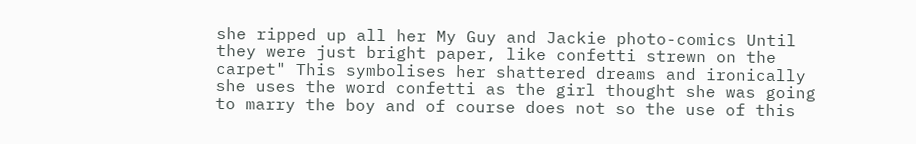she ripped up all her My Guy and Jackie photo-comics Until they were just bright paper, like confetti strewn on the carpet" This symbolises her shattered dreams and ironically she uses the word confetti as the girl thought she was going to marry the boy and of course does not so the use of this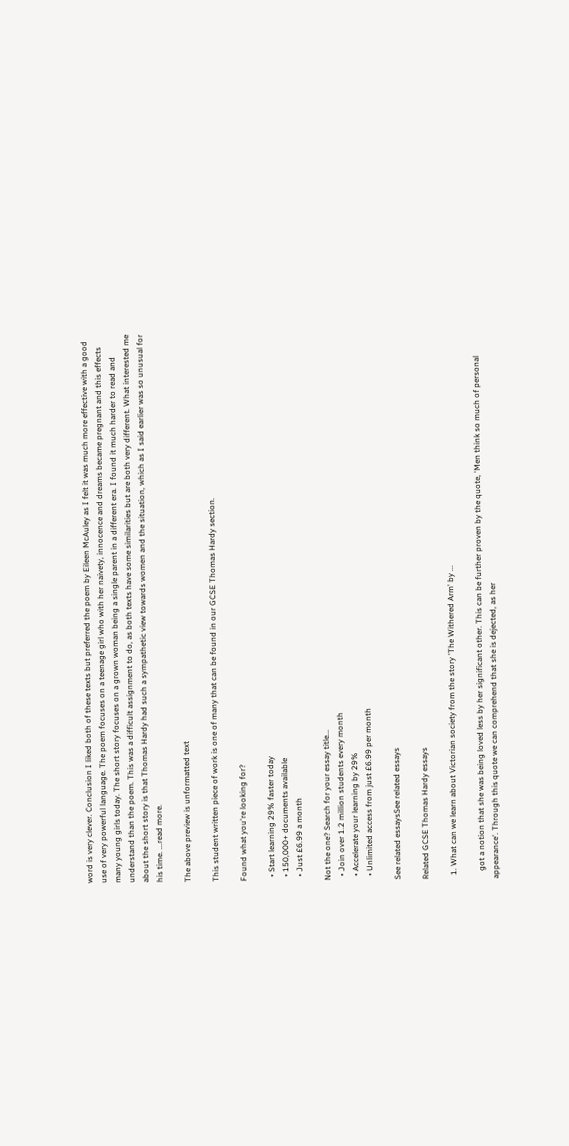word is very clever. Conclusion I liked both of these texts but preferred the poem by Eileen McAuley as I felt it was much more effective with a good use of very powerful language. The poem focuses on a teenage girl who with her naivety, innocence and dreams became pregnant and this effects many young girls today. The short story focuses on a grown woman being a single parent in a different era. I found it much harder to read and understand than the poem. This was a difficult assignment to do, as both texts have some similarities but are both very different. What interested me about the short story is that Thomas Hardy had such a sympathetic view towards women and the situation, which as I said earlier was so unusual for his time. ...read more.

The above preview is unformatted text

This student written piece of work is one of many that can be found in our GCSE Thomas Hardy section.

Found what you're looking for?

  • Start learning 29% faster today
  • 150,000+ documents available
  • Just £6.99 a month

Not the one? Search for your essay title...
  • Join over 1.2 million students every month
  • Accelerate your learning by 29%
  • Unlimited access from just £6.99 per month

See related essaysSee related essays

Related GCSE Thomas Hardy essays

  1. What can we learn about Victorian society from the story 'The Withered Arm' by ...

    got a notion that she was being loved less by her significant other. This can be further proven by the quote, 'Men think so much of personal appearance'. Through this quote we can comprehend that she is dejected, as her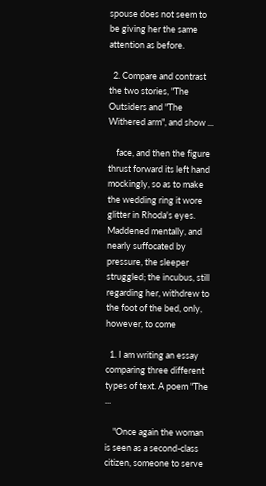spouse does not seem to be giving her the same attention as before.

  2. Compare and contrast the two stories, "The Outsiders and "The Withered arm", and show ...

    face, and then the figure thrust forward its left hand mockingly, so as to make the wedding ring it wore glitter in Rhoda's eyes. Maddened mentally, and nearly suffocated by pressure, the sleeper struggled; the incubus, still regarding her, withdrew to the foot of the bed, only, however, to come

  1. I am writing an essay comparing three different types of text. A poem "The ...

    "Once again the woman is seen as a second-class citizen, someone to serve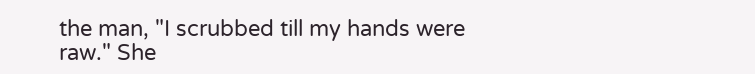the man, "I scrubbed till my hands were raw." She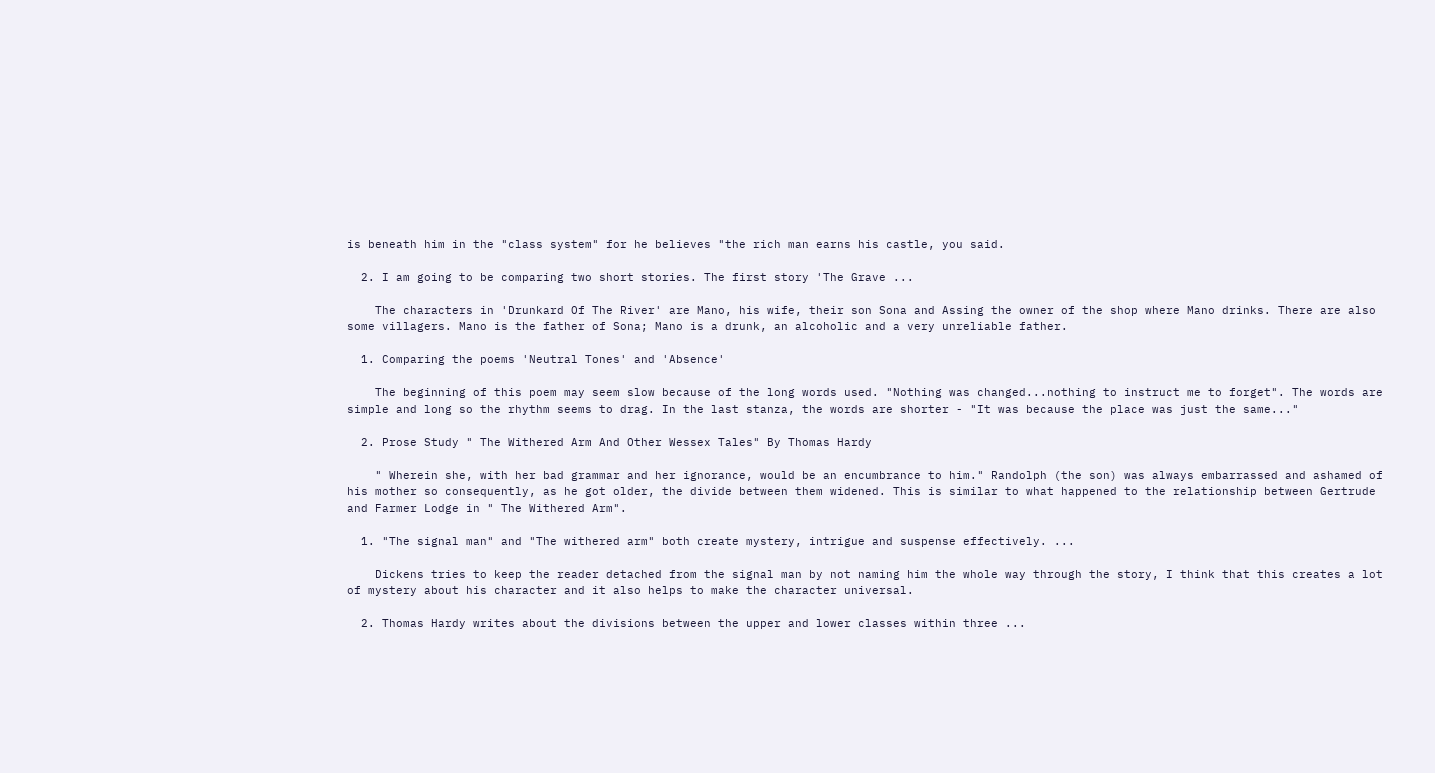is beneath him in the "class system" for he believes "the rich man earns his castle, you said.

  2. I am going to be comparing two short stories. The first story 'The Grave ...

    The characters in 'Drunkard Of The River' are Mano, his wife, their son Sona and Assing the owner of the shop where Mano drinks. There are also some villagers. Mano is the father of Sona; Mano is a drunk, an alcoholic and a very unreliable father.

  1. Comparing the poems 'Neutral Tones' and 'Absence'

    The beginning of this poem may seem slow because of the long words used. "Nothing was changed...nothing to instruct me to forget". The words are simple and long so the rhythm seems to drag. In the last stanza, the words are shorter - "It was because the place was just the same..."

  2. Prose Study " The Withered Arm And Other Wessex Tales" By Thomas Hardy

    " Wherein she, with her bad grammar and her ignorance, would be an encumbrance to him." Randolph (the son) was always embarrassed and ashamed of his mother so consequently, as he got older, the divide between them widened. This is similar to what happened to the relationship between Gertrude and Farmer Lodge in " The Withered Arm".

  1. "The signal man" and "The withered arm" both create mystery, intrigue and suspense effectively. ...

    Dickens tries to keep the reader detached from the signal man by not naming him the whole way through the story, I think that this creates a lot of mystery about his character and it also helps to make the character universal.

  2. Thomas Hardy writes about the divisions between the upper and lower classes within three ...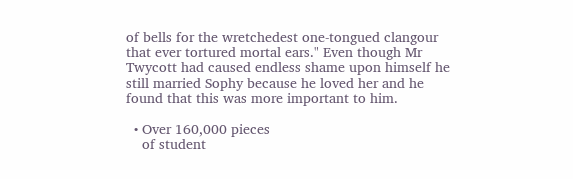of bells for the wretchedest one-tongued clangour that ever tortured mortal ears." Even though Mr Twycott had caused endless shame upon himself he still married Sophy because he loved her and he found that this was more important to him.

  • Over 160,000 pieces
    of student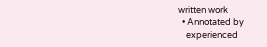written work
  • Annotated by
    experienced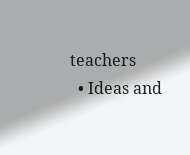teachers
  • Ideas and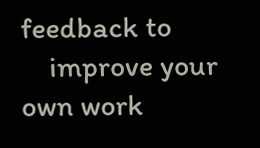feedback to
    improve your own work